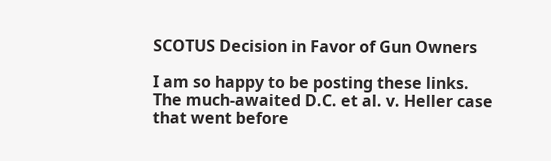SCOTUS Decision in Favor of Gun Owners

I am so happy to be posting these links.  The much-awaited D.C. et al. v. Heller case that went before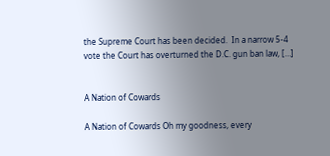the Supreme Court has been decided.  In a narrow 5-4 vote the Court has overturned the D.C. gun ban law, […]


A Nation of Cowards

A Nation of Cowards Oh my goodness, every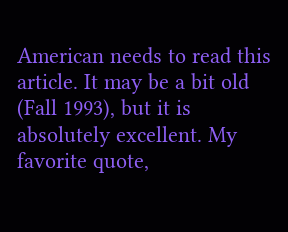American needs to read this article. It may be a bit old (Fall 1993), but it is absolutely excellent. My favorite quote,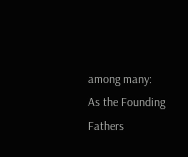among many: As the Founding Fathers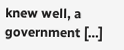knew well, a government […]